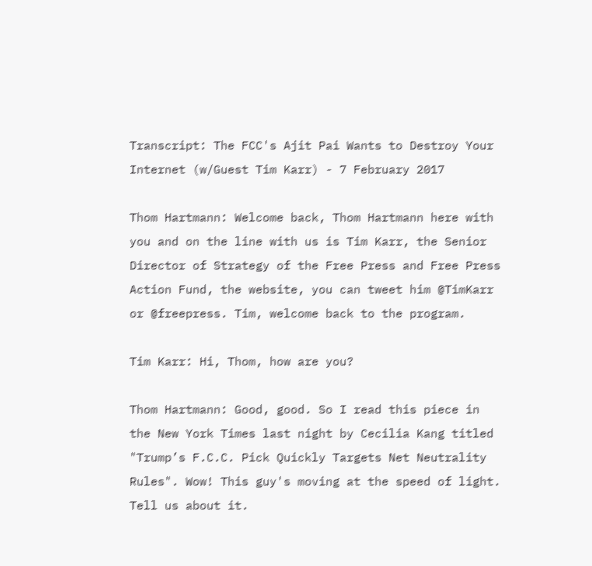Transcript: The FCC's Ajit Pai Wants to Destroy Your Internet (w/Guest Tim Karr) - 7 February 2017

Thom Hartmann: Welcome back, Thom Hartmann here with you and on the line with us is Tim Karr, the Senior Director of Strategy of the Free Press and Free Press Action Fund, the website, you can tweet him @TimKarr or @freepress. Tim, welcome back to the program.

Tim Karr: Hi, Thom, how are you?

Thom Hartmann: Good, good. So I read this piece in the New York Times last night by Cecilia Kang titled "Trump’s F.C.C. Pick Quickly Targets Net Neutrality Rules". Wow! This guy's moving at the speed of light. Tell us about it.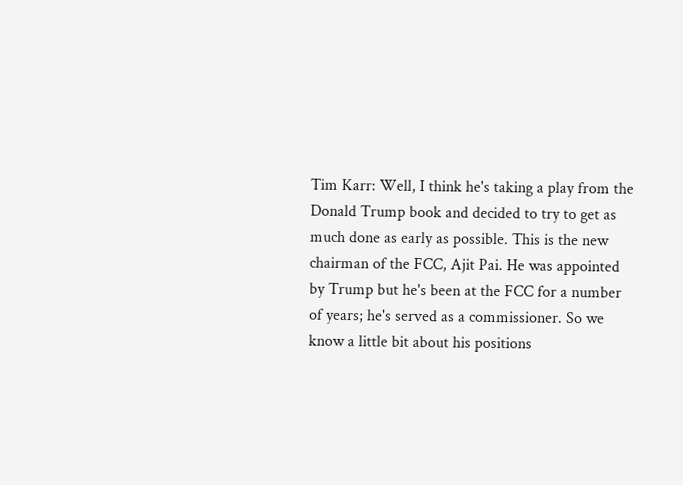Tim Karr: Well, I think he's taking a play from the Donald Trump book and decided to try to get as much done as early as possible. This is the new chairman of the FCC, Ajit Pai. He was appointed by Trump but he's been at the FCC for a number of years; he's served as a commissioner. So we know a little bit about his positions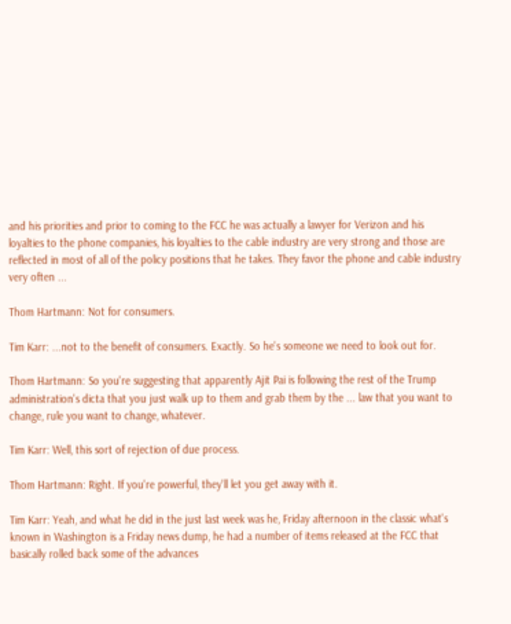and his priorities and prior to coming to the FCC he was actually a lawyer for Verizon and his loyalties to the phone companies, his loyalties to the cable industry are very strong and those are reflected in most of all of the policy positions that he takes. They favor the phone and cable industry very often ...

Thom Hartmann: Not for consumers.

Tim Karr: ...not to the benefit of consumers. Exactly. So he's someone we need to look out for.

Thom Hartmann: So you're suggesting that apparently Ajit Pai is following the rest of the Trump administration's dicta that you just walk up to them and grab them by the ... law that you want to change, rule you want to change, whatever.

Tim Karr: Well, this sort of rejection of due process.

Thom Hartmann: Right. If you're powerful, they'll let you get away with it.

Tim Karr: Yeah, and what he did in the just last week was he, Friday afternoon in the classic what's known in Washington is a Friday news dump, he had a number of items released at the FCC that basically rolled back some of the advances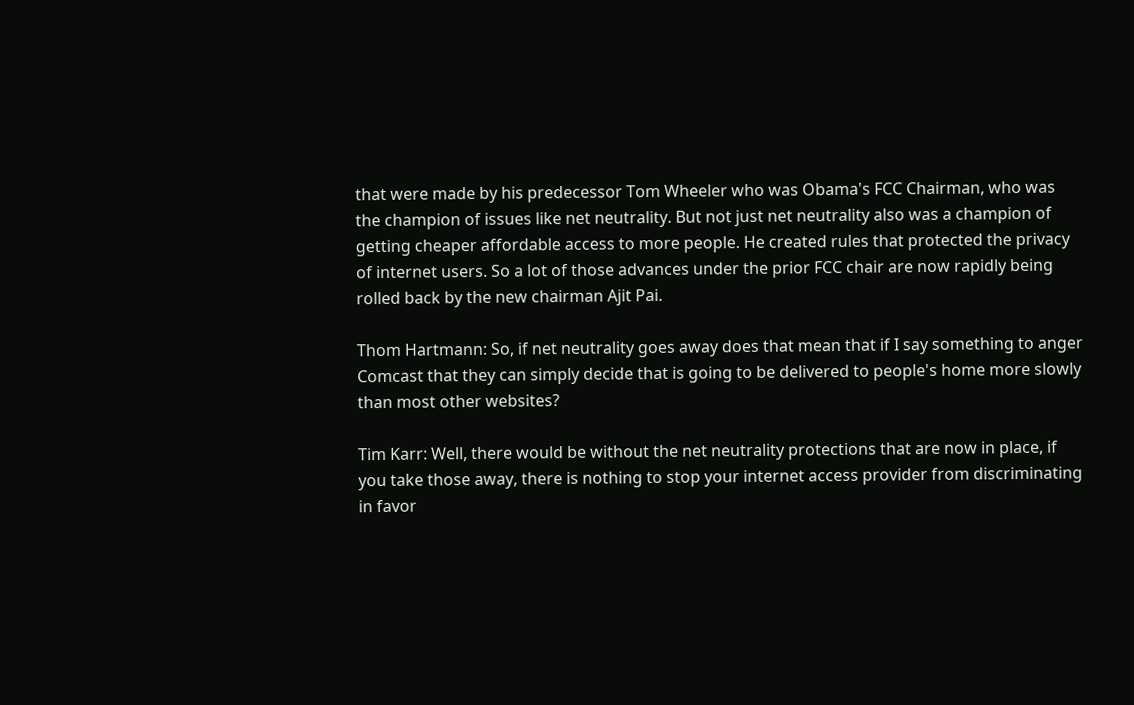that were made by his predecessor Tom Wheeler who was Obama's FCC Chairman, who was the champion of issues like net neutrality. But not just net neutrality also was a champion of getting cheaper affordable access to more people. He created rules that protected the privacy of internet users. So a lot of those advances under the prior FCC chair are now rapidly being rolled back by the new chairman Ajit Pai.

Thom Hartmann: So, if net neutrality goes away does that mean that if I say something to anger Comcast that they can simply decide that is going to be delivered to people's home more slowly than most other websites?

Tim Karr: Well, there would be without the net neutrality protections that are now in place, if you take those away, there is nothing to stop your internet access provider from discriminating in favor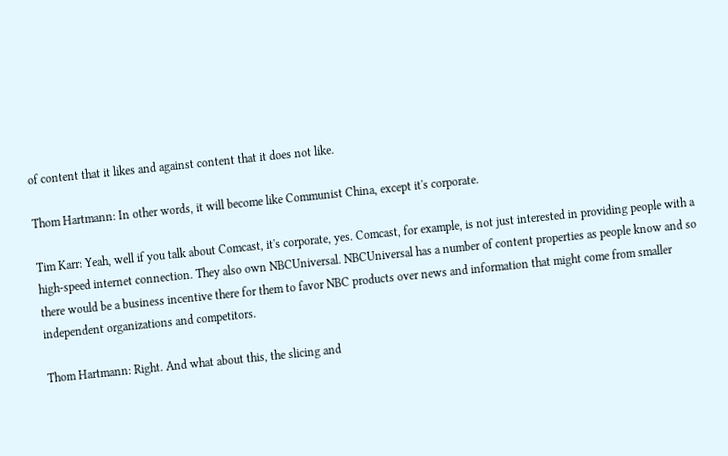of content that it likes and against content that it does not like.

Thom Hartmann: In other words, it will become like Communist China, except it's corporate.

Tim Karr: Yeah, well if you talk about Comcast, it's corporate, yes. Comcast, for example, is not just interested in providing people with a high-speed internet connection. They also own NBCUniversal. NBCUniversal has a number of content properties as people know and so there would be a business incentive there for them to favor NBC products over news and information that might come from smaller independent organizations and competitors.

Thom Hartmann: Right. And what about this, the slicing and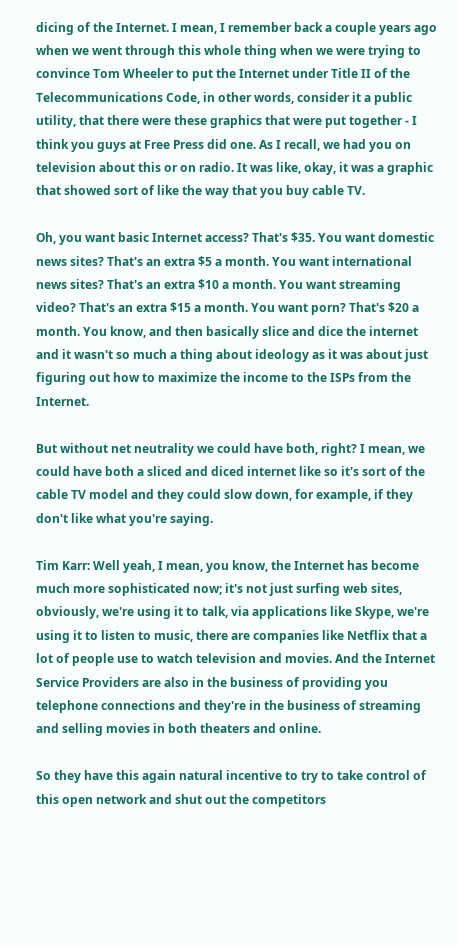dicing of the Internet. I mean, I remember back a couple years ago when we went through this whole thing when we were trying to convince Tom Wheeler to put the Internet under Title II of the Telecommunications Code, in other words, consider it a public utility, that there were these graphics that were put together - I think you guys at Free Press did one. As I recall, we had you on television about this or on radio. It was like, okay, it was a graphic that showed sort of like the way that you buy cable TV.

Oh, you want basic Internet access? That's $35. You want domestic news sites? That's an extra $5 a month. You want international news sites? That's an extra $10 a month. You want streaming video? That's an extra $15 a month. You want porn? That's $20 a month. You know, and then basically slice and dice the internet and it wasn't so much a thing about ideology as it was about just figuring out how to maximize the income to the ISPs from the Internet.

But without net neutrality we could have both, right? I mean, we could have both a sliced and diced internet like so it's sort of the cable TV model and they could slow down, for example, if they don't like what you're saying.

Tim Karr: Well yeah, I mean, you know, the Internet has become much more sophisticated now; it's not just surfing web sites, obviously, we're using it to talk, via applications like Skype, we're using it to listen to music, there are companies like Netflix that a lot of people use to watch television and movies. And the Internet Service Providers are also in the business of providing you telephone connections and they're in the business of streaming and selling movies in both theaters and online.

So they have this again natural incentive to try to take control of this open network and shut out the competitors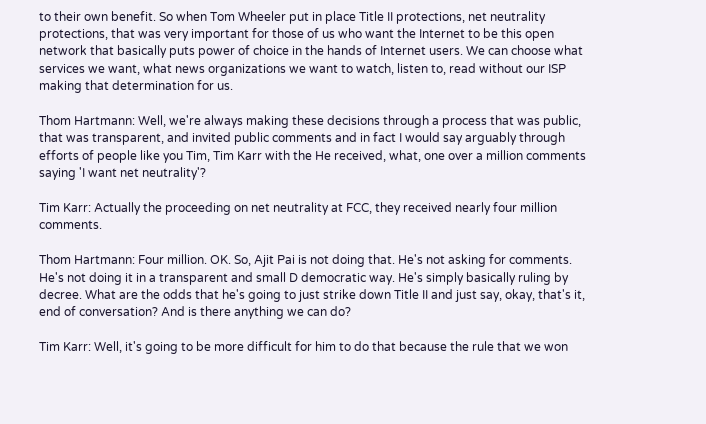to their own benefit. So when Tom Wheeler put in place Title II protections, net neutrality protections, that was very important for those of us who want the Internet to be this open network that basically puts power of choice in the hands of Internet users. We can choose what services we want, what news organizations we want to watch, listen to, read without our ISP making that determination for us.

Thom Hartmann: Well, we're always making these decisions through a process that was public, that was transparent, and invited public comments and in fact I would say arguably through efforts of people like you Tim, Tim Karr with the He received, what, one over a million comments saying 'I want net neutrality'?

Tim Karr: Actually the proceeding on net neutrality at FCC, they received nearly four million comments.

Thom Hartmann: Four million. OK. So, Ajit Pai is not doing that. He's not asking for comments. He's not doing it in a transparent and small D democratic way. He's simply basically ruling by decree. What are the odds that he's going to just strike down Title II and just say, okay, that's it, end of conversation? And is there anything we can do?

Tim Karr: Well, it's going to be more difficult for him to do that because the rule that we won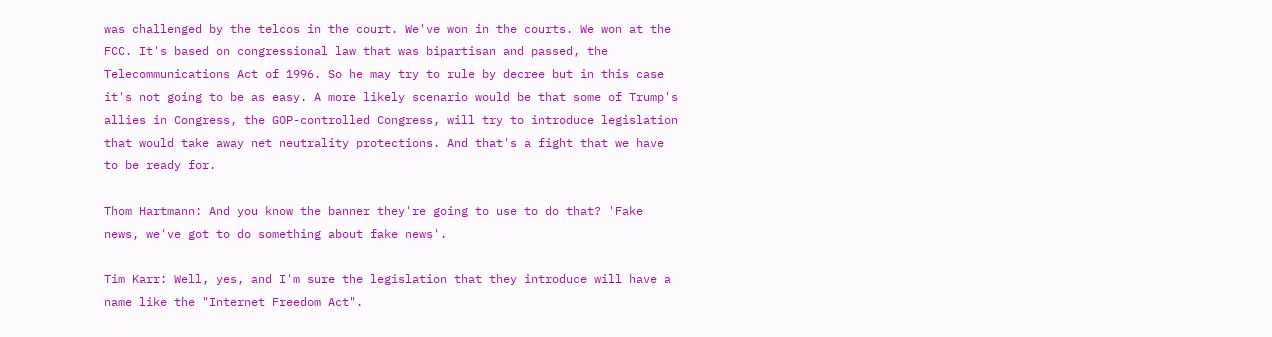was challenged by the telcos in the court. We've won in the courts. We won at the FCC. It's based on congressional law that was bipartisan and passed, the Telecommunications Act of 1996. So he may try to rule by decree but in this case it's not going to be as easy. A more likely scenario would be that some of Trump's allies in Congress, the GOP-controlled Congress, will try to introduce legislation that would take away net neutrality protections. And that's a fight that we have to be ready for.

Thom Hartmann: And you know the banner they're going to use to do that? 'Fake news, we've got to do something about fake news'.

Tim Karr: Well, yes, and I'm sure the legislation that they introduce will have a name like the "Internet Freedom Act".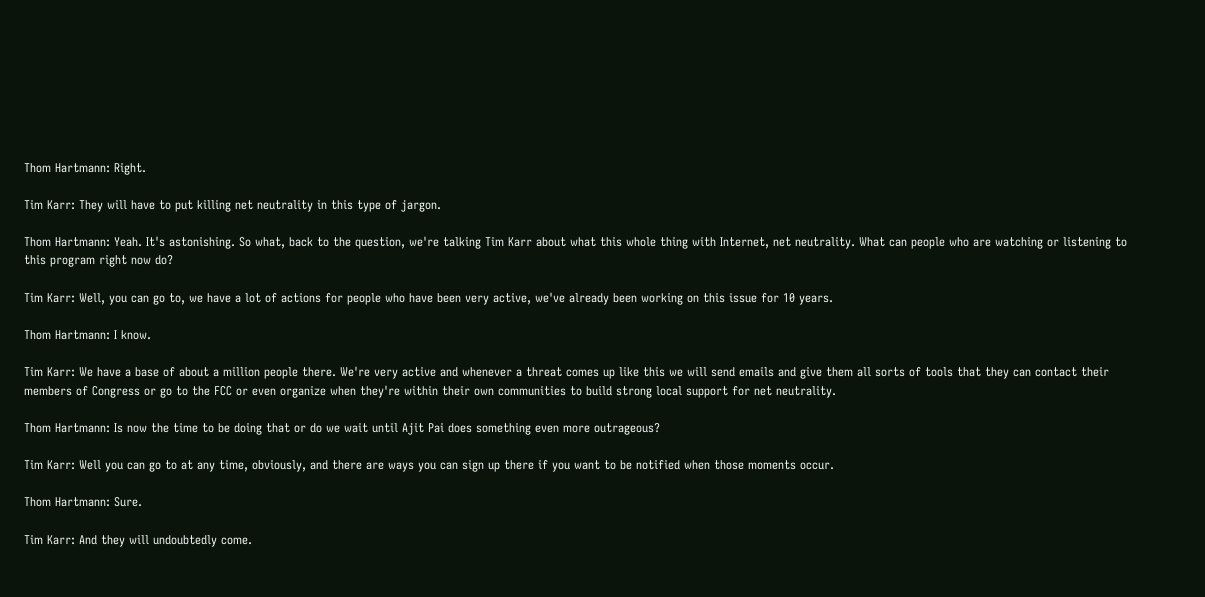Thom Hartmann: Right.

Tim Karr: They will have to put killing net neutrality in this type of jargon.

Thom Hartmann: Yeah. It's astonishing. So what, back to the question, we're talking Tim Karr about what this whole thing with Internet, net neutrality. What can people who are watching or listening to this program right now do?

Tim Karr: Well, you can go to, we have a lot of actions for people who have been very active, we've already been working on this issue for 10 years.

Thom Hartmann: I know.

Tim Karr: We have a base of about a million people there. We're very active and whenever a threat comes up like this we will send emails and give them all sorts of tools that they can contact their members of Congress or go to the FCC or even organize when they're within their own communities to build strong local support for net neutrality.

Thom Hartmann: Is now the time to be doing that or do we wait until Ajit Pai does something even more outrageous?

Tim Karr: Well you can go to at any time, obviously, and there are ways you can sign up there if you want to be notified when those moments occur.

Thom Hartmann: Sure.

Tim Karr: And they will undoubtedly come.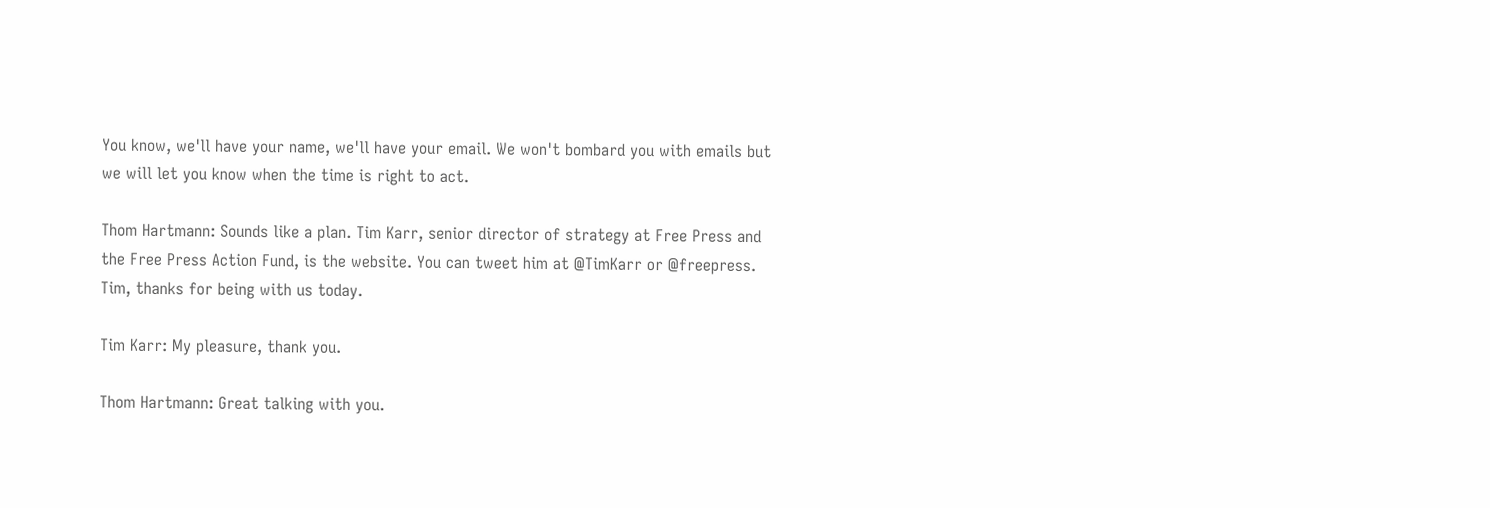You know, we'll have your name, we'll have your email. We won't bombard you with emails but we will let you know when the time is right to act.

Thom Hartmann: Sounds like a plan. Tim Karr, senior director of strategy at Free Press and the Free Press Action Fund, is the website. You can tweet him at @TimKarr or @freepress. Tim, thanks for being with us today.

Tim Karr: My pleasure, thank you.

Thom Hartmann: Great talking with you.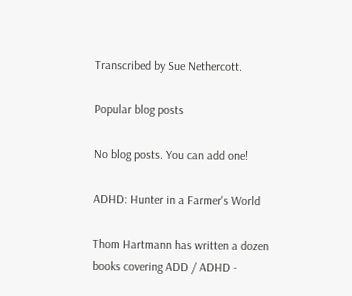Transcribed by Sue Nethercott.

Popular blog posts

No blog posts. You can add one!

ADHD: Hunter in a Farmer's World

Thom Hartmann has written a dozen books covering ADD / ADHD -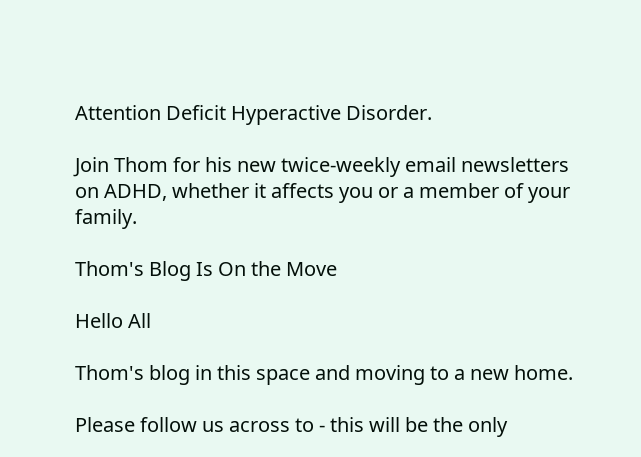Attention Deficit Hyperactive Disorder.

Join Thom for his new twice-weekly email newsletters on ADHD, whether it affects you or a member of your family.

Thom's Blog Is On the Move

Hello All

Thom's blog in this space and moving to a new home.

Please follow us across to - this will be the only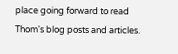place going forward to read Thom's blog posts and articles.